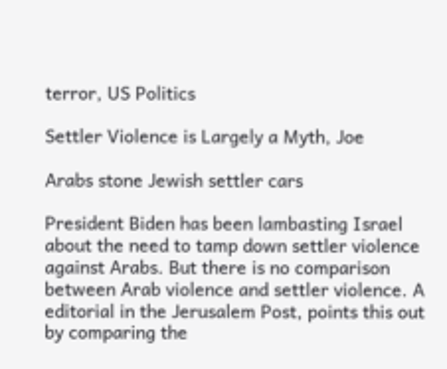terror, US Politics

Settler Violence is Largely a Myth, Joe

Arabs stone Jewish settler cars

President Biden has been lambasting Israel about the need to tamp down settler violence against Arabs. But there is no comparison between Arab violence and settler violence. A editorial in the Jerusalem Post, points this out by comparing the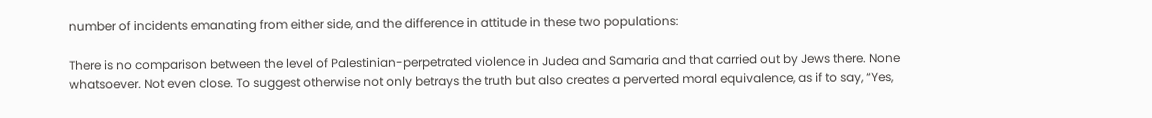number of incidents emanating from either side, and the difference in attitude in these two populations:

There is no comparison between the level of Palestinian-perpetrated violence in Judea and Samaria and that carried out by Jews there. None whatsoever. Not even close. To suggest otherwise not only betrays the truth but also creates a perverted moral equivalence, as if to say, “Yes,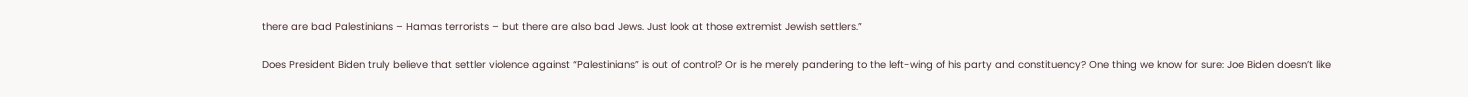there are bad Palestinians – Hamas terrorists – but there are also bad Jews. Just look at those extremist Jewish settlers.”

Does President Biden truly believe that settler violence against “Palestinians” is out of control? Or is he merely pandering to the left-wing of his party and constituency? One thing we know for sure: Joe Biden doesn’t like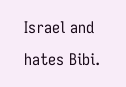Israel and hates Bibi.